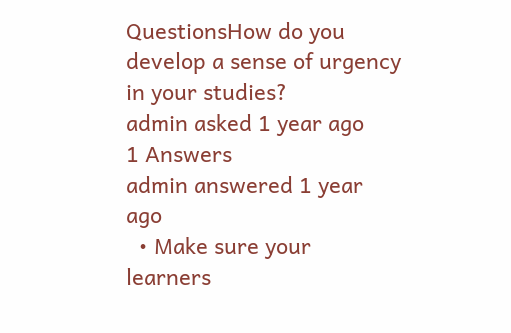QuestionsHow do you develop a sense of urgency in your studies?
admin asked 1 year ago
1 Answers
admin answered 1 year ago
  • Make sure your learners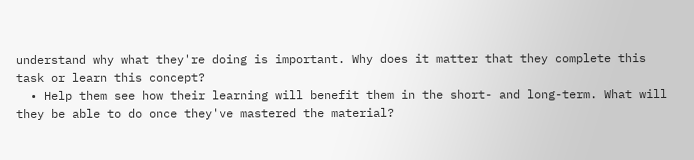understand why what they're doing is important. Why does it matter that they complete this task or learn this concept?
  • Help them see how their learning will benefit them in the short- and long-term. What will they be able to do once they've mastered the material?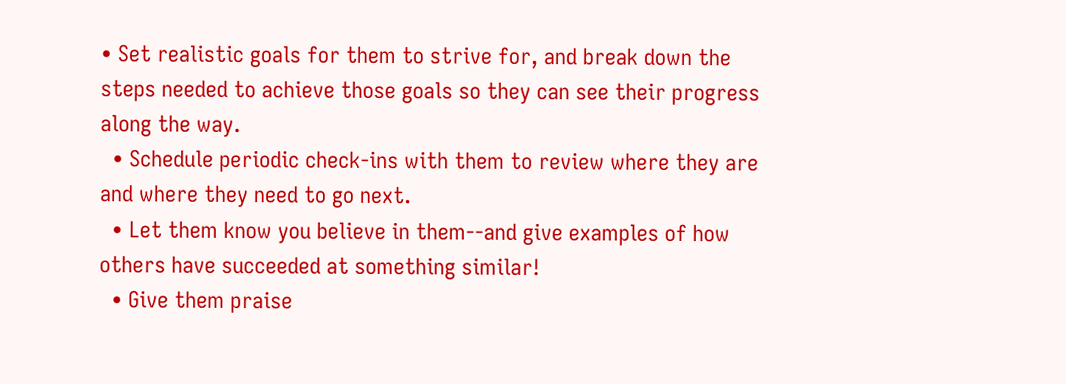• Set realistic goals for them to strive for, and break down the steps needed to achieve those goals so they can see their progress along the way.
  • Schedule periodic check-ins with them to review where they are and where they need to go next.
  • Let them know you believe in them--and give examples of how others have succeeded at something similar!
  • Give them praise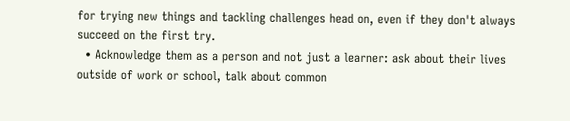for trying new things and tackling challenges head on, even if they don't always succeed on the first try.
  • Acknowledge them as a person and not just a learner: ask about their lives outside of work or school, talk about common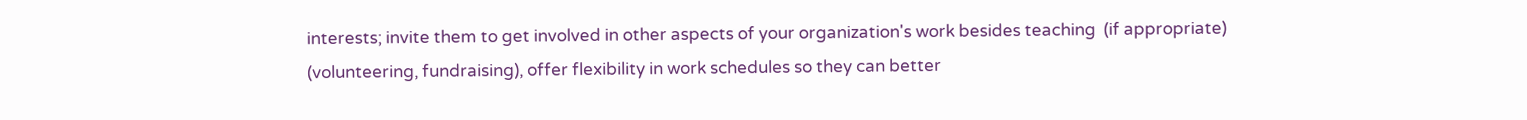interests; invite them to get involved in other aspects of your organization's work besides teaching  (if appropriate) (volunteering, fundraising), offer flexibility in work schedules so they can better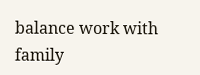balance work with family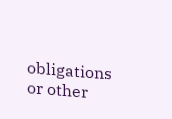obligations or other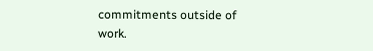commitments outside of work.